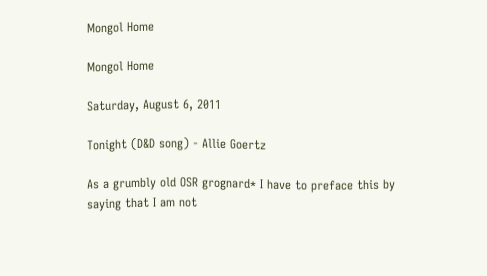Mongol Home

Mongol Home

Saturday, August 6, 2011

Tonight (D&D song) - Allie Goertz

As a grumbly old OSR grognard* I have to preface this by saying that I am not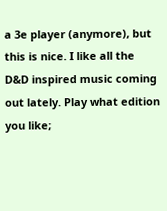a 3e player (anymore), but this is nice. I like all the D&D inspired music coming out lately. Play what edition you like;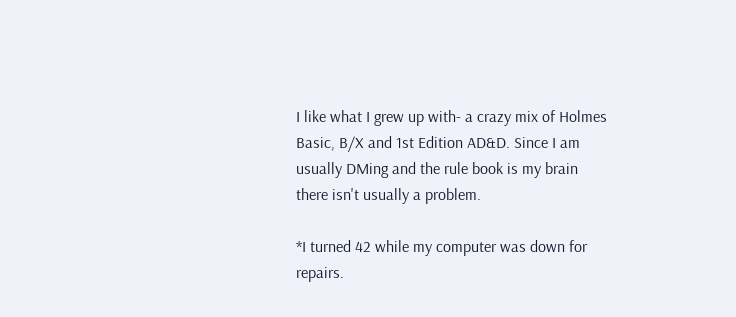I like what I grew up with- a crazy mix of Holmes Basic, B/X and 1st Edition AD&D. Since I am usually DMing and the rule book is my brain there isn't usually a problem.

*I turned 42 while my computer was down for repairs.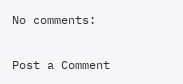No comments:

Post a Comment